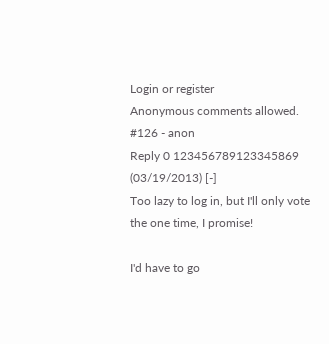Login or register
Anonymous comments allowed.
#126 - anon
Reply 0 123456789123345869
(03/19/2013) [-]
Too lazy to log in, but I'll only vote the one time, I promise!

I'd have to go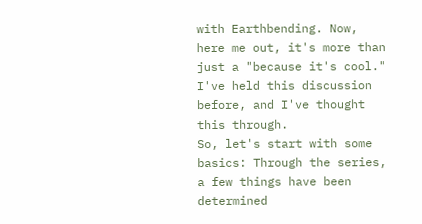with Earthbending. Now, here me out, it's more than just a "because it's cool." I've held this discussion before, and I've thought this through.
So, let's start with some basics: Through the series, a few things have been determined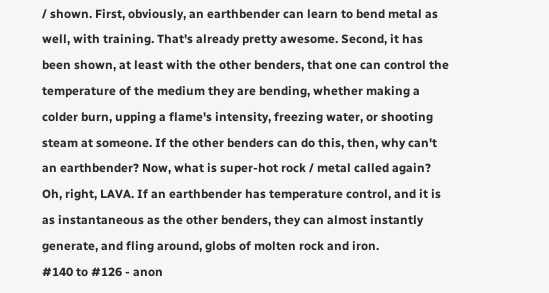/ shown. First, obviously, an earthbender can learn to bend metal as well, with training. That's already pretty awesome. Second, it has been shown, at least with the other benders, that one can control the temperature of the medium they are bending, whether making a colder burn, upping a flame's intensity, freezing water, or shooting steam at someone. If the other benders can do this, then, why can't an earthbender? Now, what is super-hot rock / metal called again? Oh, right, LAVA. If an earthbender has temperature control, and it is as instantaneous as the other benders, they can almost instantly generate, and fling around, globs of molten rock and iron.
#140 to #126 - anon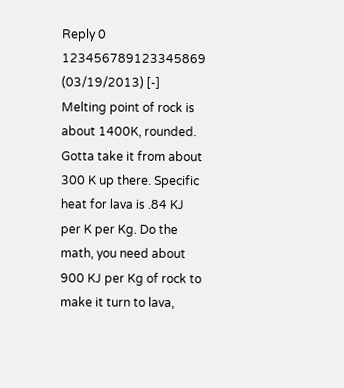Reply 0 123456789123345869
(03/19/2013) [-]
Melting point of rock is about 1400K, rounded. Gotta take it from about 300 K up there. Specific heat for lava is .84 KJ per K per Kg. Do the math, you need about 900 KJ per Kg of rock to make it turn to lava,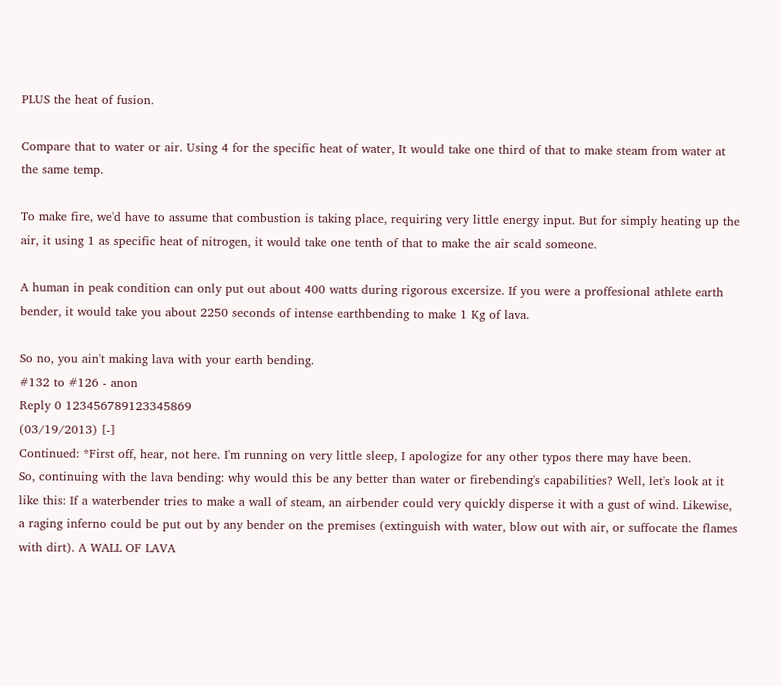PLUS the heat of fusion.

Compare that to water or air. Using 4 for the specific heat of water, It would take one third of that to make steam from water at the same temp.

To make fire, we'd have to assume that combustion is taking place, requiring very little energy input. But for simply heating up the air, it using 1 as specific heat of nitrogen, it would take one tenth of that to make the air scald someone.

A human in peak condition can only put out about 400 watts during rigorous excersize. If you were a proffesional athlete earth bender, it would take you about 2250 seconds of intense earthbending to make 1 Kg of lava.

So no, you ain't making lava with your earth bending.
#132 to #126 - anon
Reply 0 123456789123345869
(03/19/2013) [-]
Continued: *First off, hear, not here. I'm running on very little sleep, I apologize for any other typos there may have been.
So, continuing with the lava bending: why would this be any better than water or firebending's capabilities? Well, let's look at it like this: If a waterbender tries to make a wall of steam, an airbender could very quickly disperse it with a gust of wind. Likewise, a raging inferno could be put out by any bender on the premises (extinguish with water, blow out with air, or suffocate the flames with dirt). A WALL OF LAVA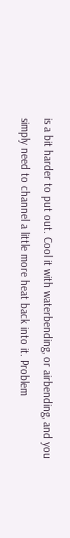is a bit harder to put out. Cool it with waterbending, or airbending, and you simply need to channel a little more heat back into it. Problem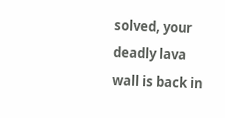solved, your deadly lava wall is back in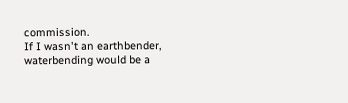commission.
If I wasn't an earthbender, waterbending would be a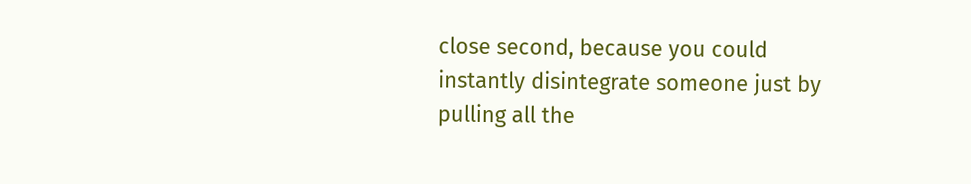close second, because you could instantly disintegrate someone just by pulling all the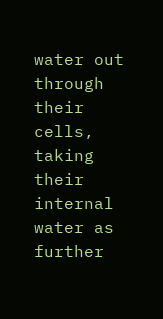water out through their cells, taking their internal water as further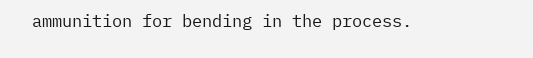ammunition for bending in the process.